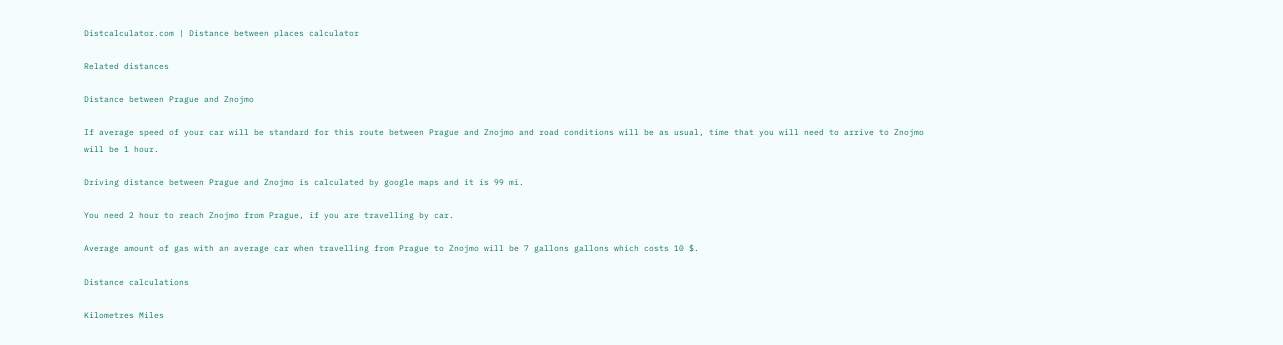Distcalculator.com | Distance between places calculator

Related distances

Distance between Prague and Znojmo

If average speed of your car will be standard for this route between Prague and Znojmo and road conditions will be as usual, time that you will need to arrive to Znojmo will be 1 hour.

Driving distance between Prague and Znojmo is calculated by google maps and it is 99 mi.

You need 2 hour to reach Znojmo from Prague, if you are travelling by car.

Average amount of gas with an average car when travelling from Prague to Znojmo will be 7 gallons gallons which costs 10 $.

Distance calculations

Kilometres Miles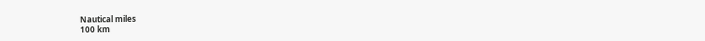Nautical miles
100 km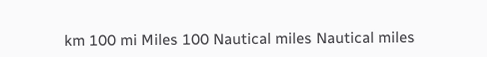km 100 mi Miles 100 Nautical miles Nautical miles